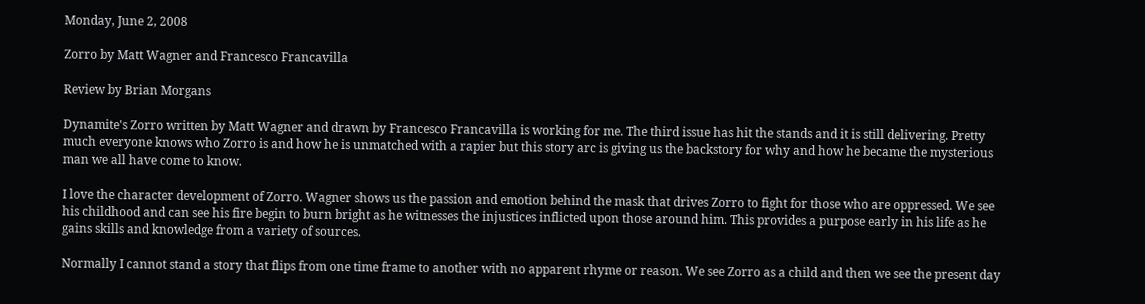Monday, June 2, 2008

Zorro by Matt Wagner and Francesco Francavilla

Review by Brian Morgans

Dynamite's Zorro written by Matt Wagner and drawn by Francesco Francavilla is working for me. The third issue has hit the stands and it is still delivering. Pretty much everyone knows who Zorro is and how he is unmatched with a rapier but this story arc is giving us the backstory for why and how he became the mysterious man we all have come to know.

I love the character development of Zorro. Wagner shows us the passion and emotion behind the mask that drives Zorro to fight for those who are oppressed. We see his childhood and can see his fire begin to burn bright as he witnesses the injustices inflicted upon those around him. This provides a purpose early in his life as he gains skills and knowledge from a variety of sources.

Normally I cannot stand a story that flips from one time frame to another with no apparent rhyme or reason. We see Zorro as a child and then we see the present day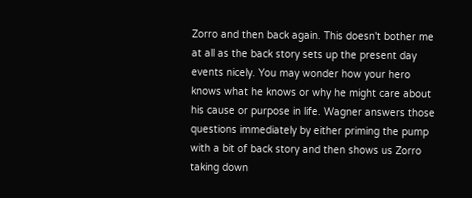Zorro and then back again. This doesn't bother me at all as the back story sets up the present day events nicely. You may wonder how your hero knows what he knows or why he might care about his cause or purpose in life. Wagner answers those questions immediately by either priming the pump with a bit of back story and then shows us Zorro taking down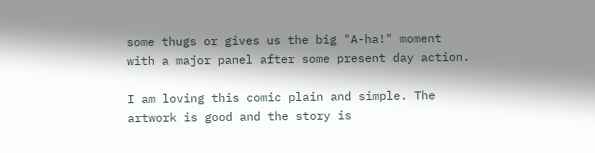some thugs or gives us the big "A-ha!" moment with a major panel after some present day action.

I am loving this comic plain and simple. The artwork is good and the story is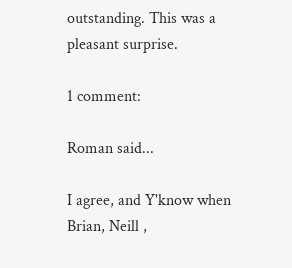outstanding. This was a pleasant surprise.

1 comment:

Roman said...

I agree, and Y'know when Brian, Neill ,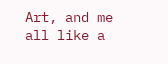Art, and me all like a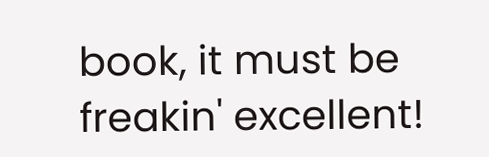book, it must be freakin' excellent!